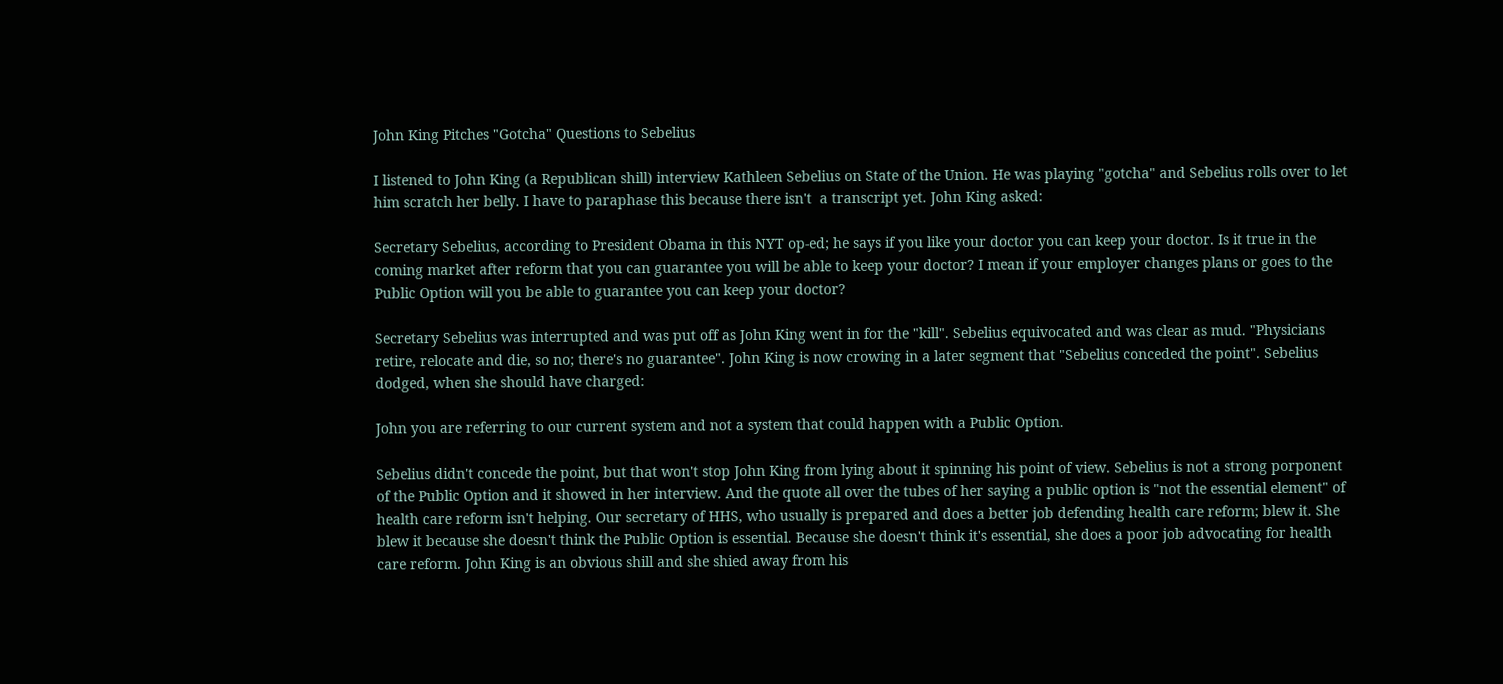John King Pitches "Gotcha" Questions to Sebelius

I listened to John King (a Republican shill) interview Kathleen Sebelius on State of the Union. He was playing "gotcha" and Sebelius rolls over to let him scratch her belly. I have to paraphase this because there isn't  a transcript yet. John King asked:

Secretary Sebelius, according to President Obama in this NYT op-ed; he says if you like your doctor you can keep your doctor. Is it true in the coming market after reform that you can guarantee you will be able to keep your doctor? I mean if your employer changes plans or goes to the Public Option will you be able to guarantee you can keep your doctor?

Secretary Sebelius was interrupted and was put off as John King went in for the "kill". Sebelius equivocated and was clear as mud. "Physicians retire, relocate and die, so no; there's no guarantee". John King is now crowing in a later segment that "Sebelius conceded the point". Sebelius dodged, when she should have charged:

John you are referring to our current system and not a system that could happen with a Public Option.

Sebelius didn't concede the point, but that won't stop John King from lying about it spinning his point of view. Sebelius is not a strong porponent of the Public Option and it showed in her interview. And the quote all over the tubes of her saying a public option is "not the essential element" of health care reform isn't helping. Our secretary of HHS, who usually is prepared and does a better job defending health care reform; blew it. She blew it because she doesn't think the Public Option is essential. Because she doesn't think it's essential, she does a poor job advocating for health care reform. John King is an obvious shill and she shied away from his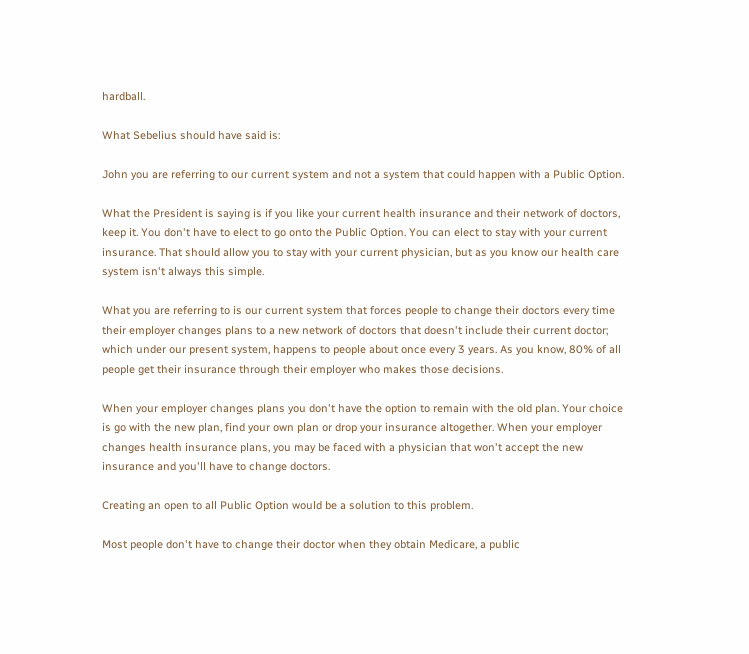hardball.

What Sebelius should have said is:

John you are referring to our current system and not a system that could happen with a Public Option.

What the President is saying is if you like your current health insurance and their network of doctors, keep it. You don't have to elect to go onto the Public Option. You can elect to stay with your current insurance. That should allow you to stay with your current physician, but as you know our health care system isn't always this simple.

What you are referring to is our current system that forces people to change their doctors every time their employer changes plans to a new network of doctors that doesn't include their current doctor; which under our present system, happens to people about once every 3 years. As you know, 80% of all people get their insurance through their employer who makes those decisions.

When your employer changes plans you don't have the option to remain with the old plan. Your choice is go with the new plan, find your own plan or drop your insurance altogether. When your employer changes health insurance plans, you may be faced with a physician that won't accept the new insurance and you'll have to change doctors.

Creating an open to all Public Option would be a solution to this problem.

Most people don't have to change their doctor when they obtain Medicare, a public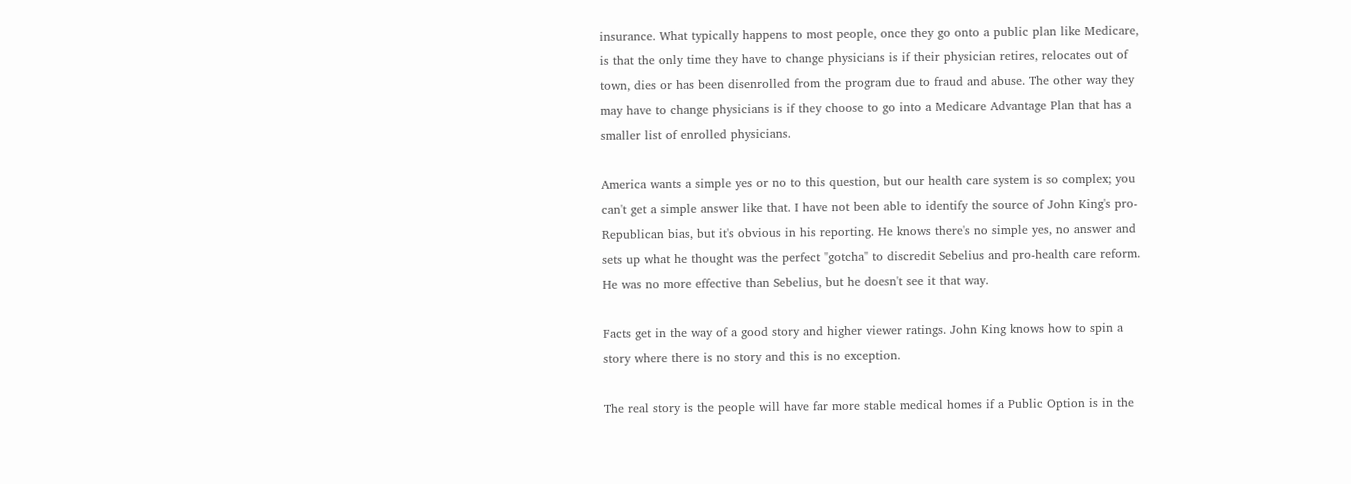insurance. What typically happens to most people, once they go onto a public plan like Medicare, is that the only time they have to change physicians is if their physician retires, relocates out of town, dies or has been disenrolled from the program due to fraud and abuse. The other way they may have to change physicians is if they choose to go into a Medicare Advantage Plan that has a smaller list of enrolled physicians.

America wants a simple yes or no to this question, but our health care system is so complex; you can't get a simple answer like that. I have not been able to identify the source of John King's pro-Republican bias, but it's obvious in his reporting. He knows there's no simple yes, no answer and sets up what he thought was the perfect "gotcha" to discredit Sebelius and pro-health care reform. He was no more effective than Sebelius, but he doesn't see it that way.

Facts get in the way of a good story and higher viewer ratings. John King knows how to spin a story where there is no story and this is no exception.

The real story is the people will have far more stable medical homes if a Public Option is in the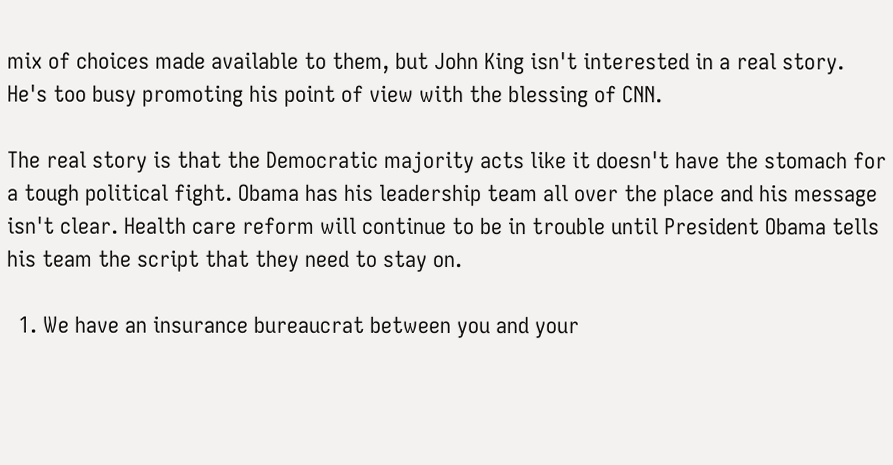mix of choices made available to them, but John King isn't interested in a real story. He's too busy promoting his point of view with the blessing of CNN.

The real story is that the Democratic majority acts like it doesn't have the stomach for a tough political fight. Obama has his leadership team all over the place and his message isn't clear. Health care reform will continue to be in trouble until President Obama tells his team the script that they need to stay on.

  1. We have an insurance bureaucrat between you and your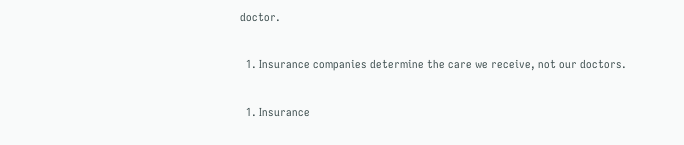doctor.

  1. Insurance companies determine the care we receive, not our doctors.

  1. Insurance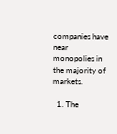companies have near monopolies in the majority of markets.

  1. The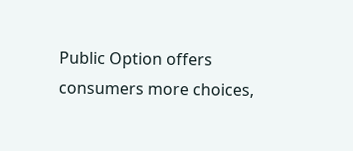Public Option offers consumers more choices,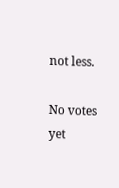not less.

No votes yet